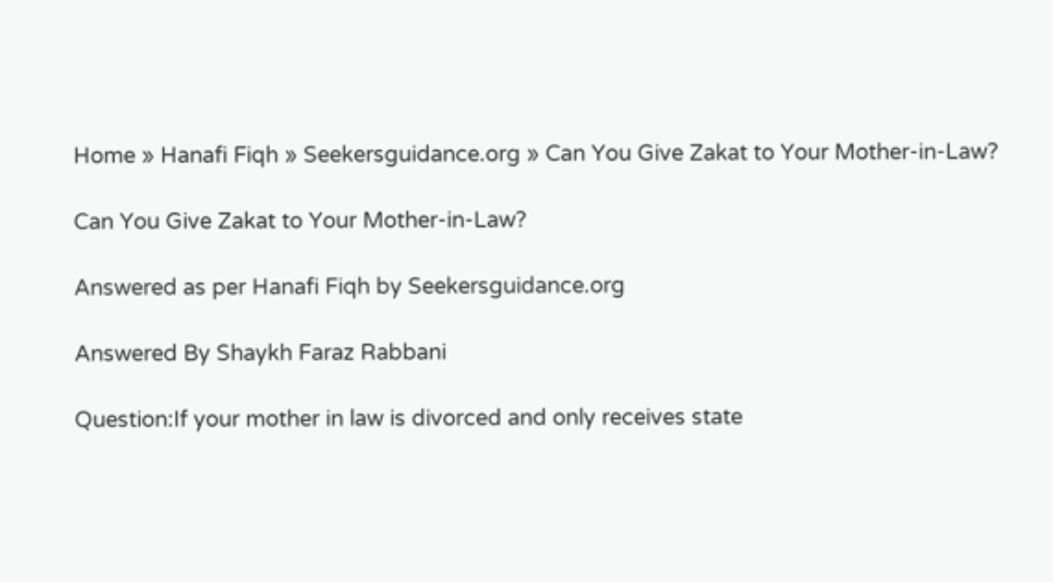Home » Hanafi Fiqh » Seekersguidance.org » Can You Give Zakat to Your Mother-in-Law?

Can You Give Zakat to Your Mother-in-Law?

Answered as per Hanafi Fiqh by Seekersguidance.org

Answered By Shaykh Faraz Rabbani

Question:If your mother in law is divorced and only receives state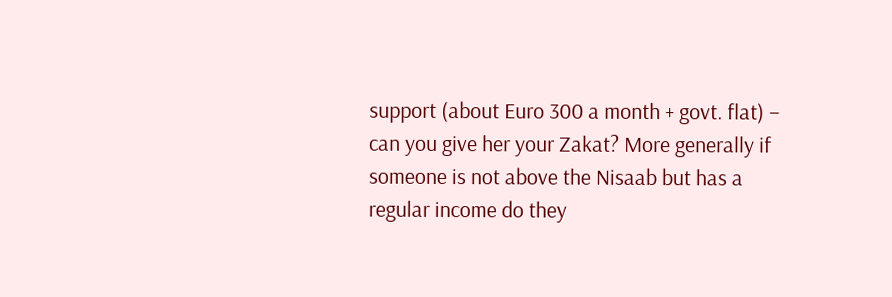support (about Euro 300 a month + govt. flat) – can you give her your Zakat? More generally if someone is not above the Nisaab but has a regular income do they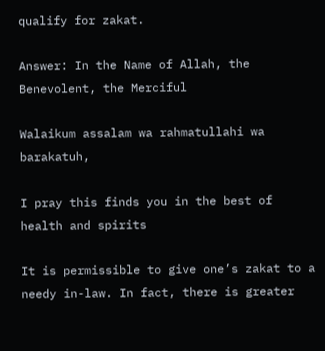qualify for zakat.

Answer: In the Name of Allah, the Benevolent, the Merciful

Walaikum assalam wa rahmatullahi wa barakatuh,

I pray this finds you in the best of health and spirits

It is permissible to give one’s zakat to a needy in-law. In fact, there is greater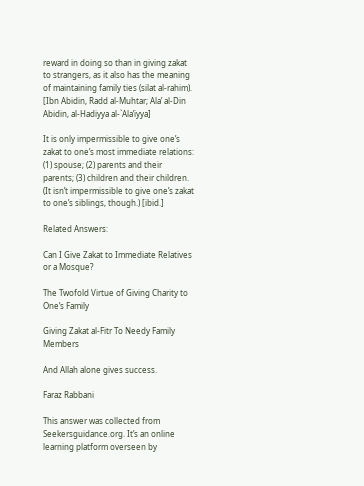reward in doing so than in giving zakat to strangers, as it also has the meaning of maintaining family ties (silat al-rahim). [Ibn Abidin, Radd al-Muhtar; Ala’ al-Din Abidin, al-Hadiyya al-`Ala’iyya]

It is only impermissible to give one’s zakat to one’s most immediate relations: (1) spouse; (2) parents and their parents; (3) children and their children. (It isn’t impermissible to give one’s zakat to one’s siblings, though.) [ibid.]

Related Answers:

Can I Give Zakat to Immediate Relatives or a Mosque?

The Twofold Virtue of Giving Charity to One’s Family

Giving Zakat al-Fitr To Needy Family Members

And Allah alone gives success.

Faraz Rabbani

This answer was collected from Seekersguidance.org. It’s an online learning platform overseen by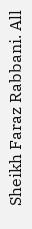Sheikh Faraz Rabbani. All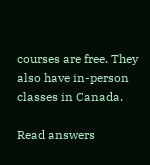courses are free. They also have in-person classes in Canada.

Read answers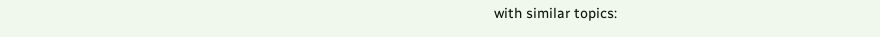with similar topics: